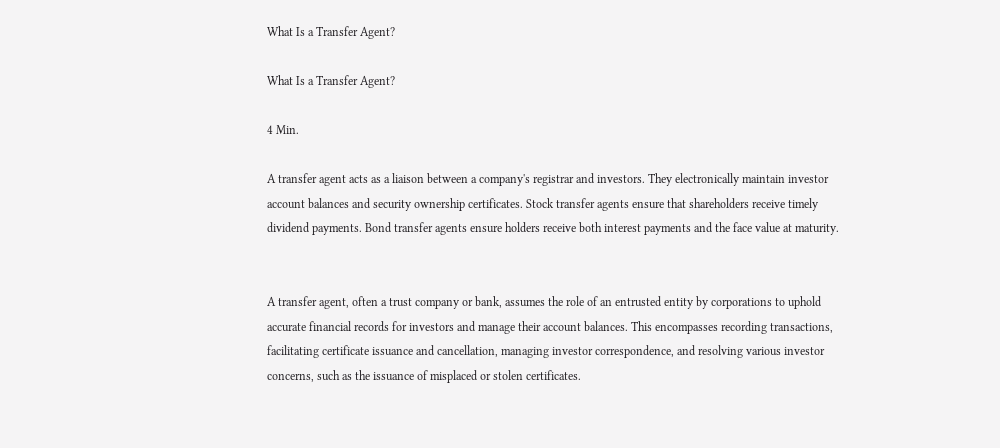What Is a Transfer Agent?

What Is a Transfer Agent?

4 Min.

A transfer agent acts as a liaison between a company's registrar and investors. They electronically maintain investor account balances and security ownership certificates. Stock transfer agents ensure that shareholders receive timely dividend payments. Bond transfer agents ensure holders receive both interest payments and the face value at maturity.


A transfer agent, often a trust company or bank, assumes the role of an entrusted entity by corporations to uphold accurate financial records for investors and manage their account balances. This encompasses recording transactions, facilitating certificate issuance and cancellation, managing investor correspondence, and resolving various investor concerns, such as the issuance of misplaced or stolen certificates.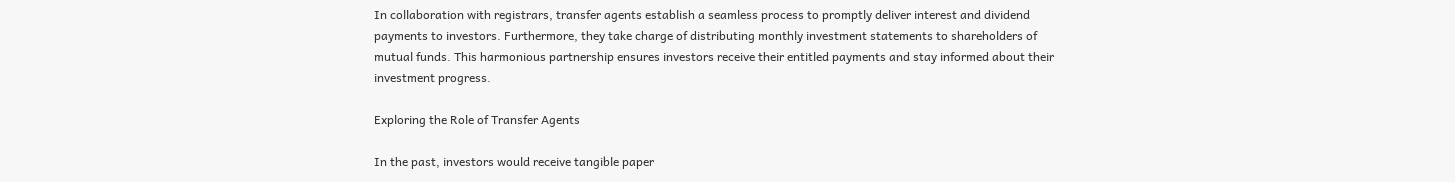In collaboration with registrars, transfer agents establish a seamless process to promptly deliver interest and dividend payments to investors. Furthermore, they take charge of distributing monthly investment statements to shareholders of mutual funds. This harmonious partnership ensures investors receive their entitled payments and stay informed about their investment progress.

Exploring the Role of Transfer Agents

In the past, investors would receive tangible paper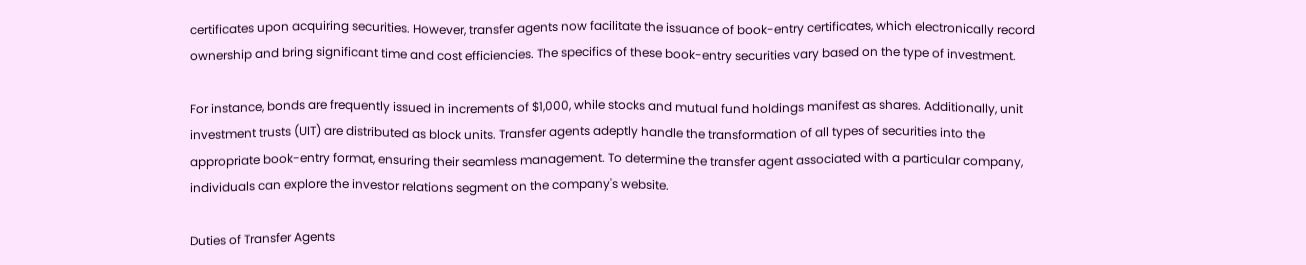certificates upon acquiring securities. However, transfer agents now facilitate the issuance of book-entry certificates, which electronically record ownership and bring significant time and cost efficiencies. The specifics of these book-entry securities vary based on the type of investment.

For instance, bonds are frequently issued in increments of $1,000, while stocks and mutual fund holdings manifest as shares. Additionally, unit investment trusts (UIT) are distributed as block units. Transfer agents adeptly handle the transformation of all types of securities into the appropriate book-entry format, ensuring their seamless management. To determine the transfer agent associated with a particular company, individuals can explore the investor relations segment on the company's website.

Duties of Transfer Agents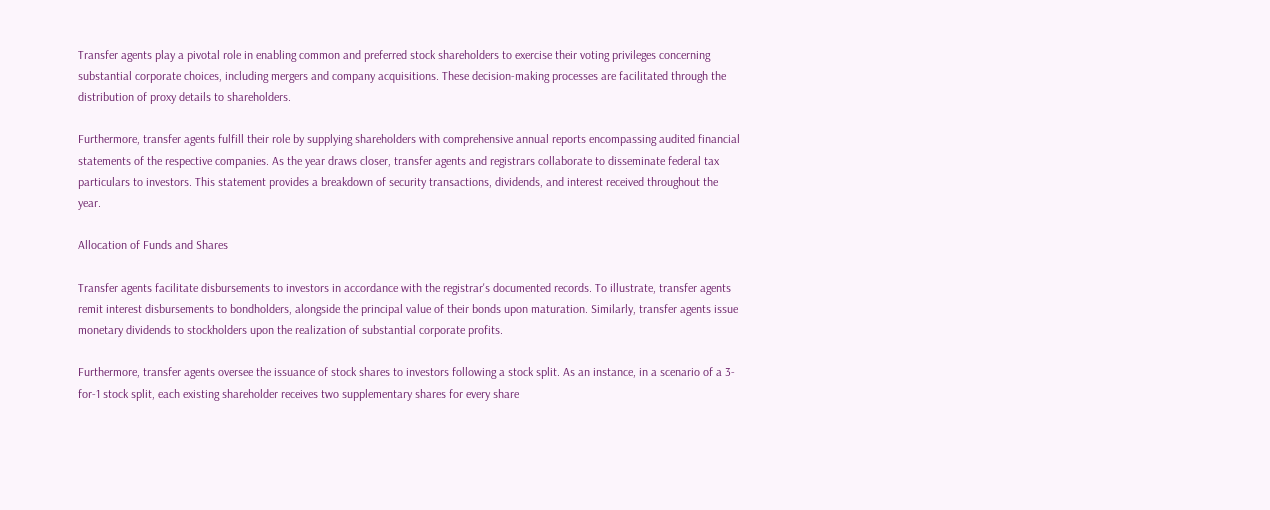Transfer agents play a pivotal role in enabling common and preferred stock shareholders to exercise their voting privileges concerning substantial corporate choices, including mergers and company acquisitions. These decision-making processes are facilitated through the distribution of proxy details to shareholders.

Furthermore, transfer agents fulfill their role by supplying shareholders with comprehensive annual reports encompassing audited financial statements of the respective companies. As the year draws closer, transfer agents and registrars collaborate to disseminate federal tax particulars to investors. This statement provides a breakdown of security transactions, dividends, and interest received throughout the year.

Allocation of Funds and Shares

Transfer agents facilitate disbursements to investors in accordance with the registrar's documented records. To illustrate, transfer agents remit interest disbursements to bondholders, alongside the principal value of their bonds upon maturation. Similarly, transfer agents issue monetary dividends to stockholders upon the realization of substantial corporate profits.

Furthermore, transfer agents oversee the issuance of stock shares to investors following a stock split. As an instance, in a scenario of a 3-for-1 stock split, each existing shareholder receives two supplementary shares for every share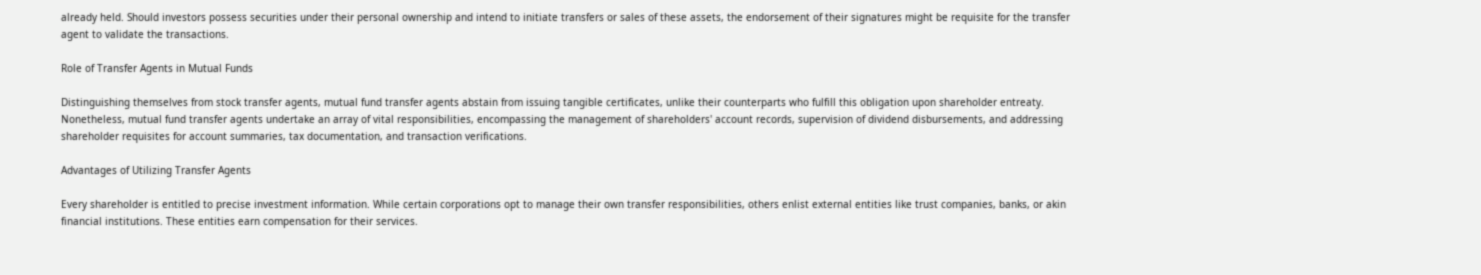already held. Should investors possess securities under their personal ownership and intend to initiate transfers or sales of these assets, the endorsement of their signatures might be requisite for the transfer agent to validate the transactions.

Role of Transfer Agents in Mutual Funds

Distinguishing themselves from stock transfer agents, mutual fund transfer agents abstain from issuing tangible certificates, unlike their counterparts who fulfill this obligation upon shareholder entreaty. Nonetheless, mutual fund transfer agents undertake an array of vital responsibilities, encompassing the management of shareholders' account records, supervision of dividend disbursements, and addressing shareholder requisites for account summaries, tax documentation, and transaction verifications.

Advantages of Utilizing Transfer Agents

Every shareholder is entitled to precise investment information. While certain corporations opt to manage their own transfer responsibilities, others enlist external entities like trust companies, banks, or akin financial institutions. These entities earn compensation for their services.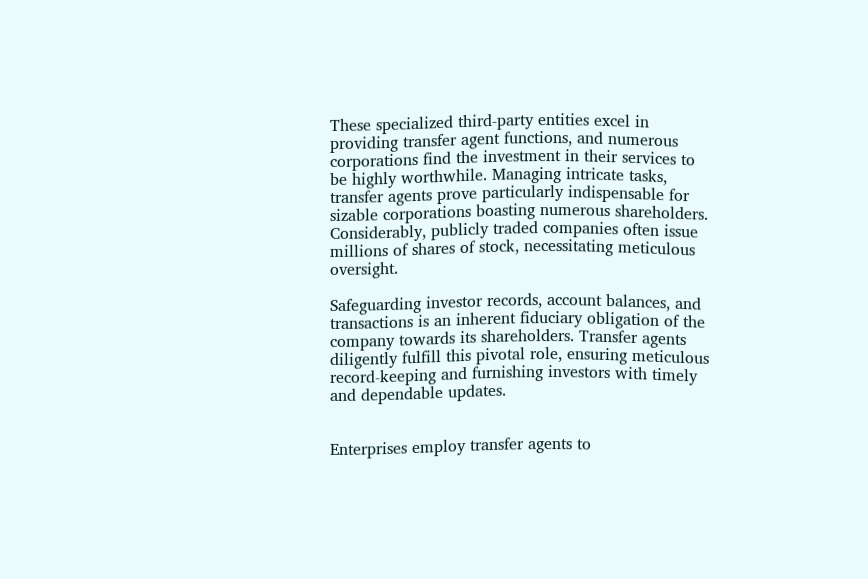These specialized third-party entities excel in providing transfer agent functions, and numerous corporations find the investment in their services to be highly worthwhile. Managing intricate tasks, transfer agents prove particularly indispensable for sizable corporations boasting numerous shareholders. Considerably, publicly traded companies often issue millions of shares of stock, necessitating meticulous oversight.

Safeguarding investor records, account balances, and transactions is an inherent fiduciary obligation of the company towards its shareholders. Transfer agents diligently fulfill this pivotal role, ensuring meticulous record-keeping and furnishing investors with timely and dependable updates.


Enterprises employ transfer agents to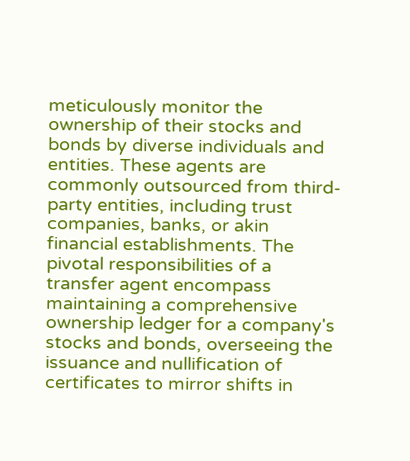meticulously monitor the ownership of their stocks and bonds by diverse individuals and entities. These agents are commonly outsourced from third-party entities, including trust companies, banks, or akin financial establishments. The pivotal responsibilities of a transfer agent encompass maintaining a comprehensive ownership ledger for a company's stocks and bonds, overseeing the issuance and nullification of certificates to mirror shifts in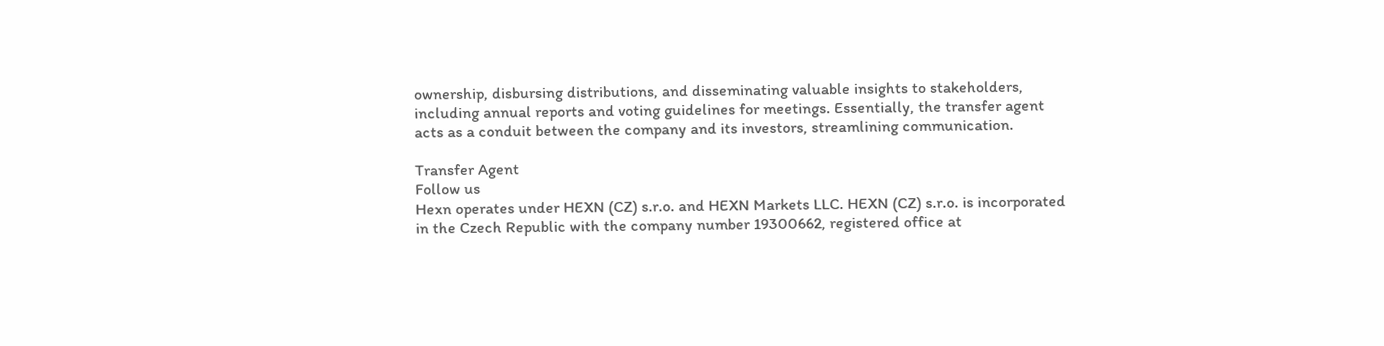ownership, disbursing distributions, and disseminating valuable insights to stakeholders, including annual reports and voting guidelines for meetings. Essentially, the transfer agent acts as a conduit between the company and its investors, streamlining communication.

Transfer Agent
Follow us
Hexn operates under HEXN (CZ) s.r.o. and HEXN Markets LLC. HEXN (CZ) s.r.o. is incorporated in the Czech Republic with the company number 19300662, registered office at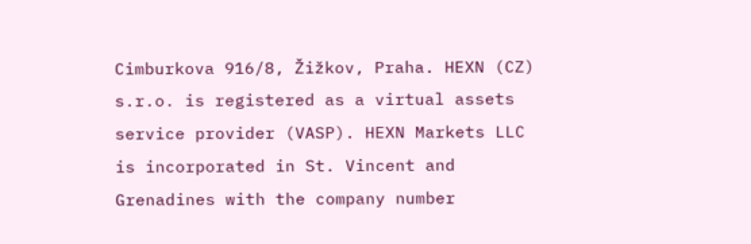Cimburkova 916/8, Žižkov, Praha. HEXN (CZ) s.r.o. is registered as a virtual assets service provider (VASP). HEXN Markets LLC is incorporated in St. Vincent and Grenadines with the company number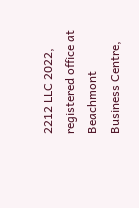2212 LLC 2022, registered office at Beachmont Business Centre,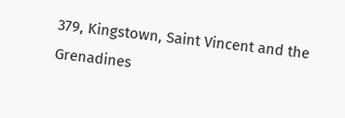379, Kingstown, Saint Vincent and the Grenadines